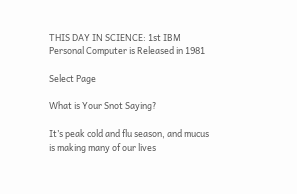THIS DAY IN SCIENCE: 1st IBM Personal Computer is Released in 1981

Select Page

What is Your Snot Saying?

It’s peak cold and flu season, and mucus is making many of our lives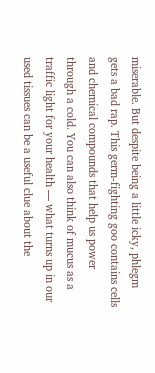miserable. But despite being a little icky, phlegm gets a bad rap. This germ-fighting goo contains cells and chemical compounds that help us power through a cold. You can also think of mucus as a traffic light for your health — what turns up in our used tissues can be a useful clue about the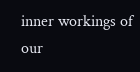inner workings of our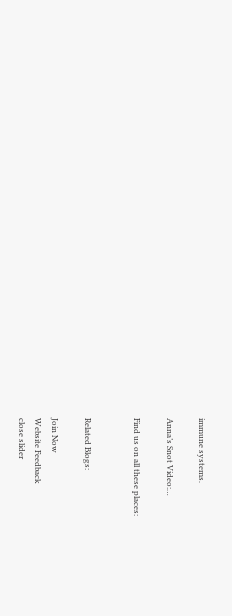immune systems.

Anna’s Snot Video:…

Find us on all these places:


Related Blogs:

Join Now
Website Feedback
close slider